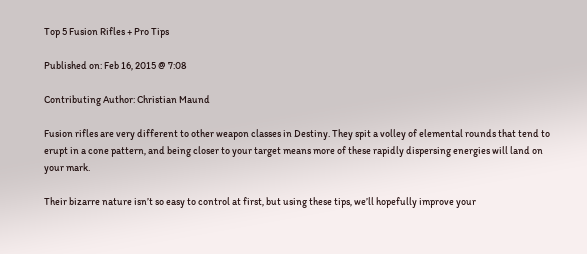Top 5 Fusion Rifles + Pro Tips

Published on: Feb 16, 2015 @ 7:08

Contributing Author: Christian Maund

Fusion rifles are very different to other weapon classes in Destiny. They spit a volley of elemental rounds that tend to erupt in a cone pattern, and being closer to your target means more of these rapidly dispersing energies will land on your mark.

Their bizarre nature isn’t so easy to control at first, but using these tips, we’ll hopefully improve your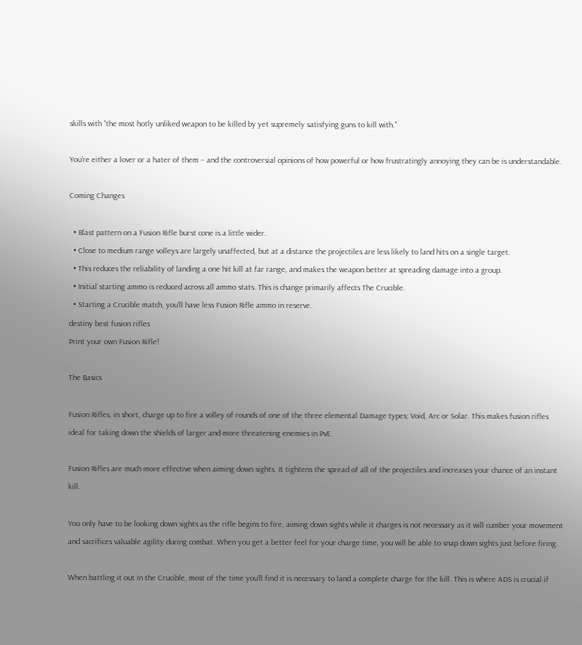skills with “the most hotly unliked weapon to be killed by yet supremely satisfying guns to kill with.”

You’re either a lover or a hater of them – and the controversial opinions of how powerful or how frustratingly annoying they can be is understandable.

Coming Changes

  • Blast pattern on a Fusion Rifle burst cone is a little wider.
  • Close to medium range volleys are largely unaffected, but at a distance the projectiles are less likely to land hits on a single target.
  • This reduces the reliability of landing a one hit kill at far range, and makes the weapon better at spreading damage into a group.
  • Initial starting ammo is reduced across all ammo stats. This is change primarily affects The Crucible.
  • Starting a Crucible match, you’ll have less Fusion Rifle ammo in reserve.
destiny best fusion rifles
Print your own Fusion Rifle!

The Basics

Fusion Rifles, in short, charge up to fire a volley of rounds of one of the three elemental Damage types; Void, Arc or Solar. This makes fusion rifles ideal for taking down the shields of larger and more threatening enemies in PvE.

Fusion Rifles are much more effective when aiming down sights. It tightens the spread of all of the projectiles and increases your chance of an instant kill.

You only have to be looking down sights as the rifle begins to fire, aiming down sights while it charges is not necessary as it will cumber your movement and sacrifices valuable agility during combat. When you get a better feel for your charge time, you will be able to snap down sights just before firing.

When battling it out in the Crucible, most of the time you’ll find it is necessary to land a complete charge for the kill. This is where ADS is crucial if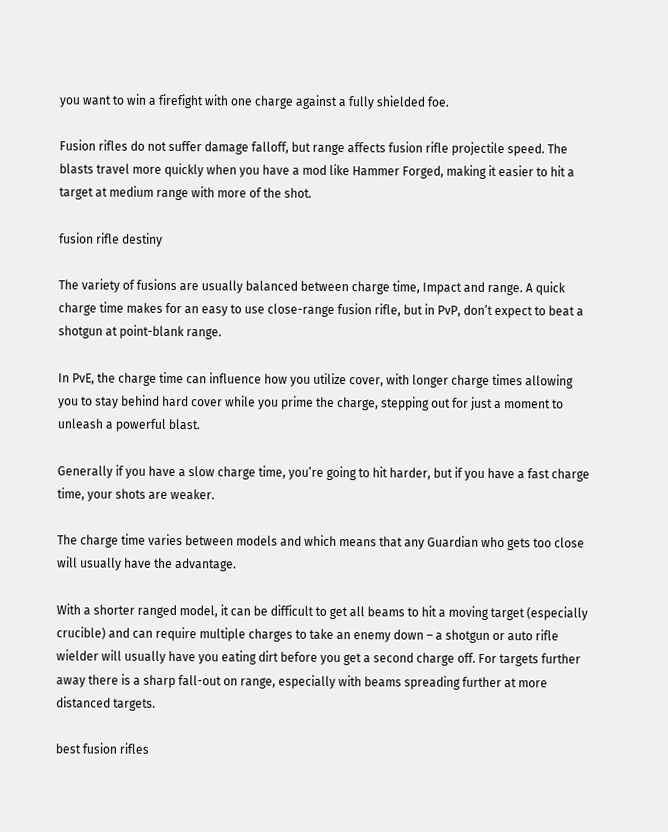you want to win a firefight with one charge against a fully shielded foe.

Fusion rifles do not suffer damage falloff, but range affects fusion rifle projectile speed. The blasts travel more quickly when you have a mod like Hammer Forged, making it easier to hit a target at medium range with more of the shot.

fusion rifle destiny

The variety of fusions are usually balanced between charge time, Impact and range. A quick charge time makes for an easy to use close-range fusion rifle, but in PvP, don’t expect to beat a shotgun at point-blank range.

In PvE, the charge time can influence how you utilize cover, with longer charge times allowing you to stay behind hard cover while you prime the charge, stepping out for just a moment to unleash a powerful blast.

Generally if you have a slow charge time, you’re going to hit harder, but if you have a fast charge time, your shots are weaker.

The charge time varies between models and which means that any Guardian who gets too close will usually have the advantage.

With a shorter ranged model, it can be difficult to get all beams to hit a moving target (especially crucible) and can require multiple charges to take an enemy down – a shotgun or auto rifle wielder will usually have you eating dirt before you get a second charge off. For targets further away there is a sharp fall-out on range, especially with beams spreading further at more distanced targets.

best fusion rifles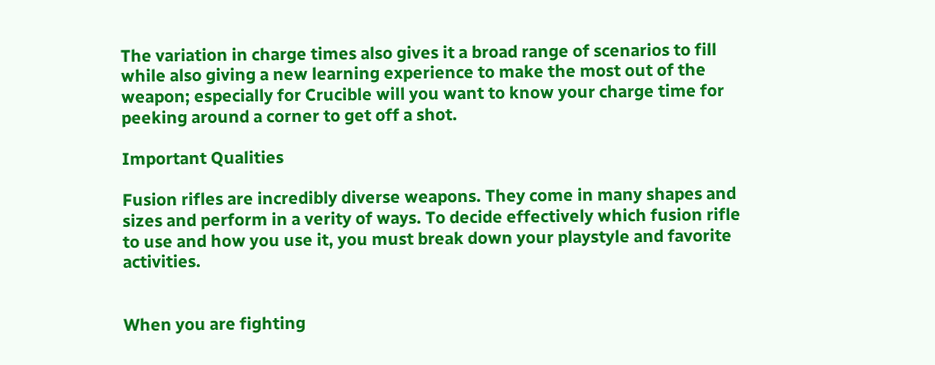The variation in charge times also gives it a broad range of scenarios to fill while also giving a new learning experience to make the most out of the weapon; especially for Crucible will you want to know your charge time for peeking around a corner to get off a shot.

Important Qualities

Fusion rifles are incredibly diverse weapons. They come in many shapes and sizes and perform in a verity of ways. To decide effectively which fusion rifle to use and how you use it, you must break down your playstyle and favorite activities.


When you are fighting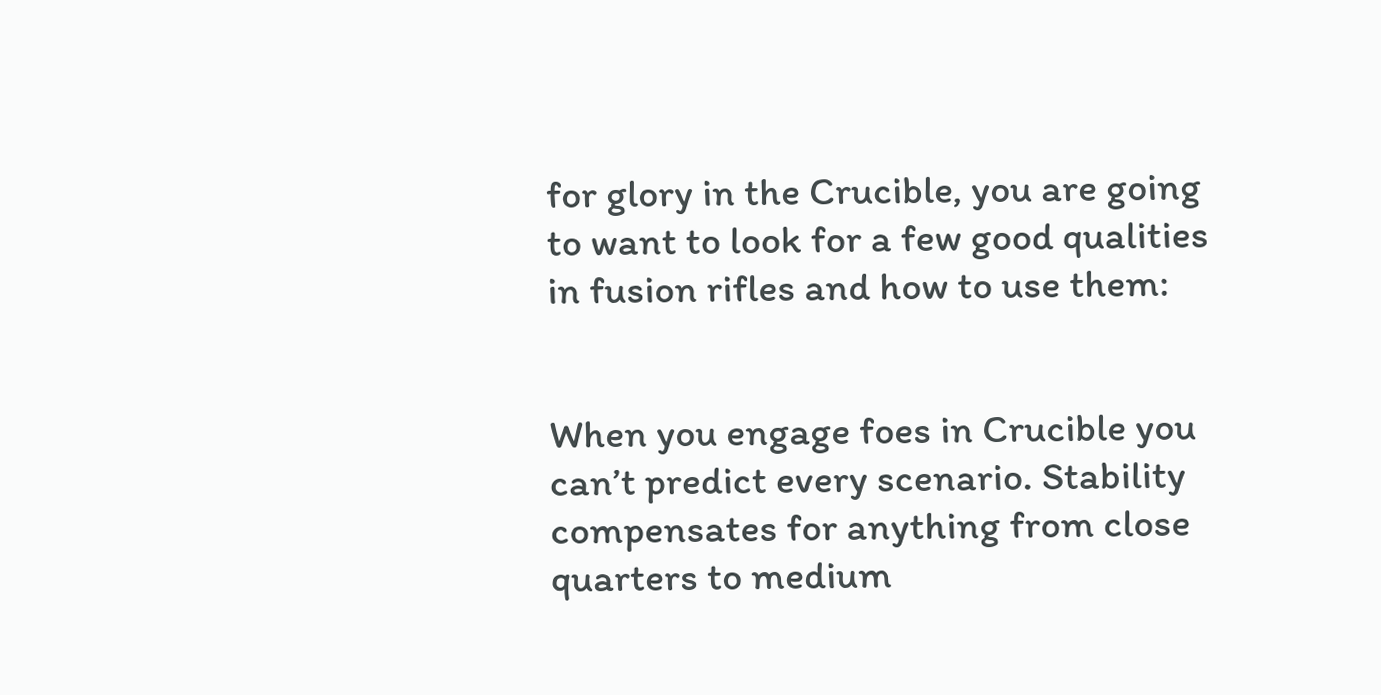for glory in the Crucible, you are going to want to look for a few good qualities in fusion rifles and how to use them:


When you engage foes in Crucible you can’t predict every scenario. Stability compensates for anything from close quarters to medium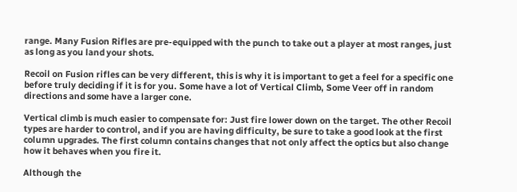range. Many Fusion Rifles are pre-equipped with the punch to take out a player at most ranges, just as long as you land your shots.

Recoil on Fusion rifles can be very different, this is why it is important to get a feel for a specific one before truly deciding if it is for you. Some have a lot of Vertical Climb, Some Veer off in random directions and some have a larger cone.

Vertical climb is much easier to compensate for: Just fire lower down on the target. The other Recoil types are harder to control, and if you are having difficulty, be sure to take a good look at the first column upgrades. The first column contains changes that not only affect the optics but also change how it behaves when you fire it.

Although the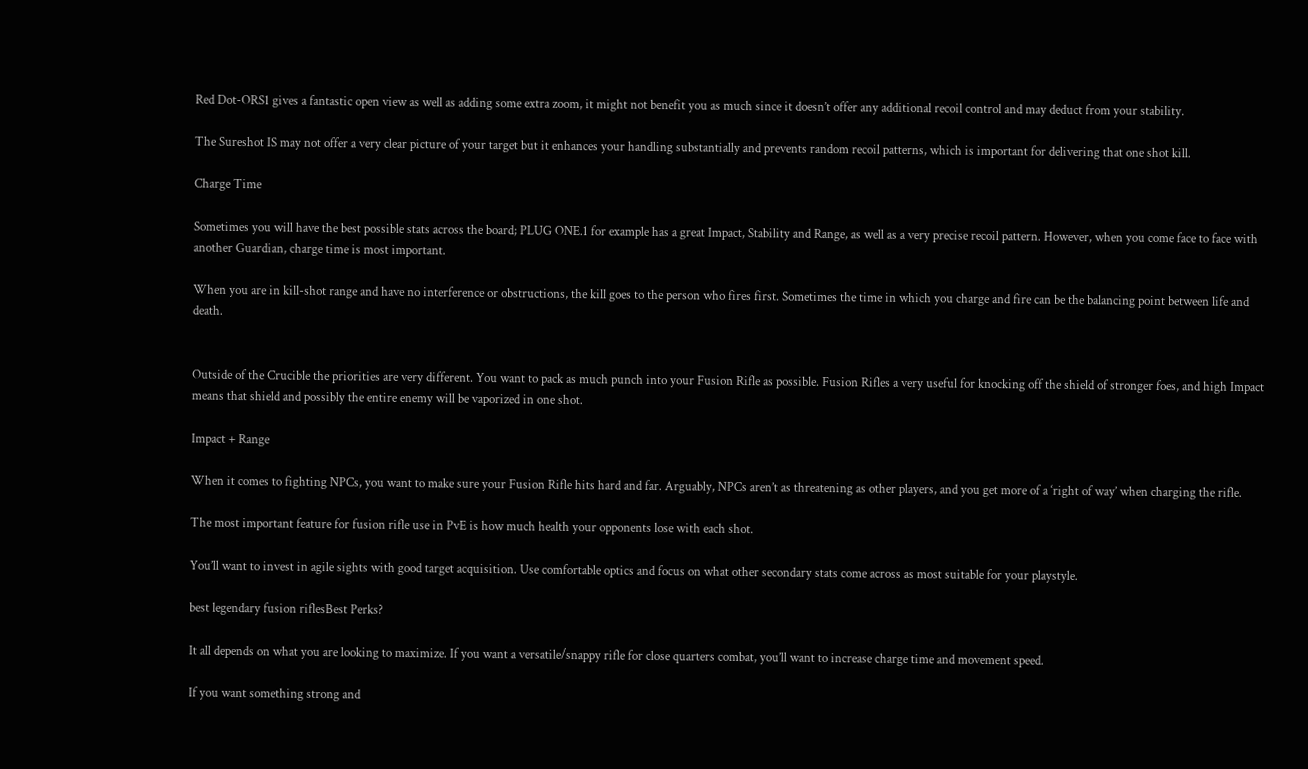Red Dot-ORS1 gives a fantastic open view as well as adding some extra zoom, it might not benefit you as much since it doesn’t offer any additional recoil control and may deduct from your stability.

The Sureshot IS may not offer a very clear picture of your target but it enhances your handling substantially and prevents random recoil patterns, which is important for delivering that one shot kill.

Charge Time

Sometimes you will have the best possible stats across the board; PLUG ONE.1 for example has a great Impact, Stability and Range, as well as a very precise recoil pattern. However, when you come face to face with another Guardian, charge time is most important.

When you are in kill-shot range and have no interference or obstructions, the kill goes to the person who fires first. Sometimes the time in which you charge and fire can be the balancing point between life and death.


Outside of the Crucible the priorities are very different. You want to pack as much punch into your Fusion Rifle as possible. Fusion Rifles a very useful for knocking off the shield of stronger foes, and high Impact means that shield and possibly the entire enemy will be vaporized in one shot.

Impact + Range

When it comes to fighting NPCs, you want to make sure your Fusion Rifle hits hard and far. Arguably, NPCs aren’t as threatening as other players, and you get more of a ‘right of way’ when charging the rifle.

The most important feature for fusion rifle use in PvE is how much health your opponents lose with each shot.

You’ll want to invest in agile sights with good target acquisition. Use comfortable optics and focus on what other secondary stats come across as most suitable for your playstyle.

best legendary fusion riflesBest Perks?

It all depends on what you are looking to maximize. If you want a versatile/snappy rifle for close quarters combat, you’ll want to increase charge time and movement speed.

If you want something strong and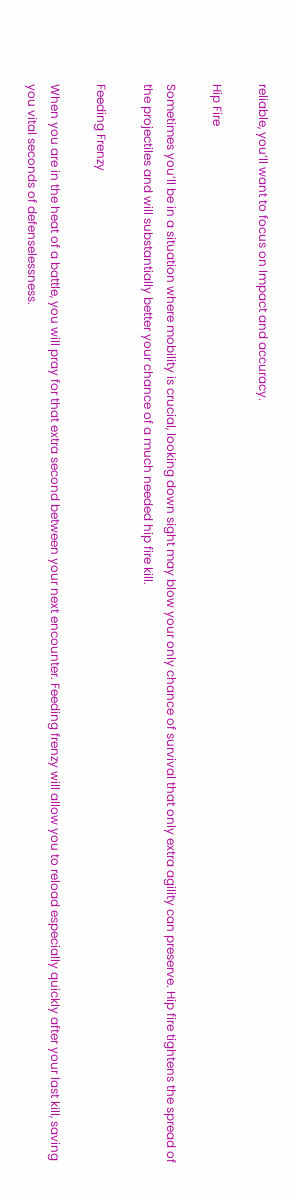reliable, you’ll want to focus on Impact and accuracy.

Hip Fire

Sometimes you’ll be in a situation where mobility is crucial, looking down sight may blow your only chance of survival that only extra agility can preserve. Hip fire tightens the spread of the projectiles and will substantially better your chance of a much needed hip fire kill.

Feeding Frenzy

When you are in the heat of a battle, you will pray for that extra second between your next encounter. Feeding frenzy will allow you to reload especially quickly after your last kill, saving you vital seconds of defenselessness.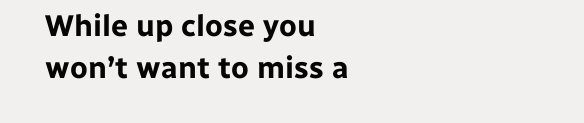While up close you won’t want to miss a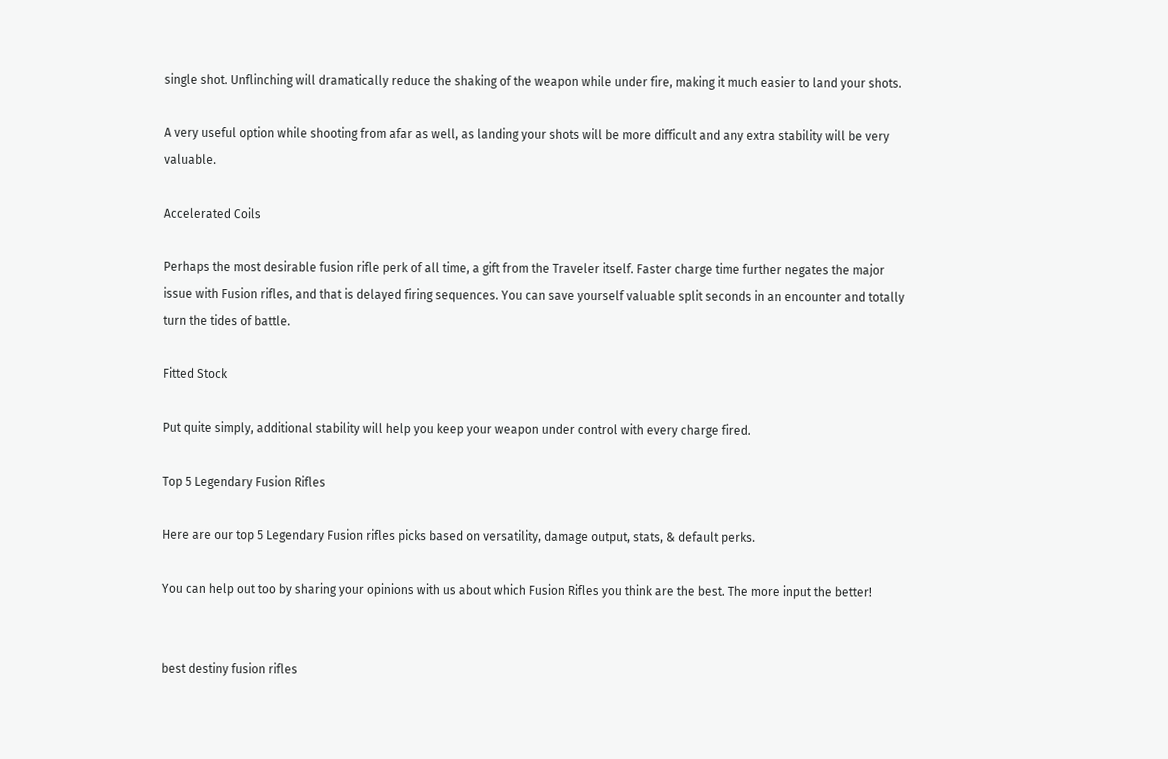single shot. Unflinching will dramatically reduce the shaking of the weapon while under fire, making it much easier to land your shots.

A very useful option while shooting from afar as well, as landing your shots will be more difficult and any extra stability will be very valuable.

Accelerated Coils

Perhaps the most desirable fusion rifle perk of all time, a gift from the Traveler itself. Faster charge time further negates the major issue with Fusion rifles, and that is delayed firing sequences. You can save yourself valuable split seconds in an encounter and totally turn the tides of battle.

Fitted Stock

Put quite simply, additional stability will help you keep your weapon under control with every charge fired.

Top 5 Legendary Fusion Rifles

Here are our top 5 Legendary Fusion rifles picks based on versatility, damage output, stats, & default perks.

You can help out too by sharing your opinions with us about which Fusion Rifles you think are the best. The more input the better!


best destiny fusion rifles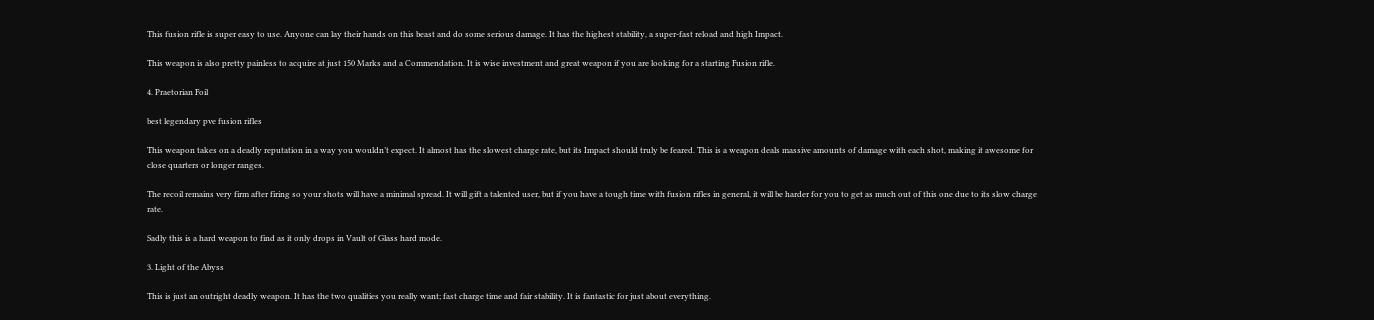This fusion rifle is super easy to use. Anyone can lay their hands on this beast and do some serious damage. It has the highest stability, a super-fast reload and high Impact.

This weapon is also pretty painless to acquire at just 150 Marks and a Commendation. It is wise investment and great weapon if you are looking for a starting Fusion rifle.

4. Praetorian Foil

best legendary pve fusion rifles

This weapon takes on a deadly reputation in a way you wouldn’t expect. It almost has the slowest charge rate, but its Impact should truly be feared. This is a weapon deals massive amounts of damage with each shot, making it awesome for close quarters or longer ranges.

The recoil remains very firm after firing so your shots will have a minimal spread. It will gift a talented user, but if you have a tough time with fusion rifles in general, it will be harder for you to get as much out of this one due to its slow charge rate.

Sadly this is a hard weapon to find as it only drops in Vault of Glass hard mode.

3. Light of the Abyss

This is just an outright deadly weapon. It has the two qualities you really want; fast charge time and fair stability. It is fantastic for just about everything.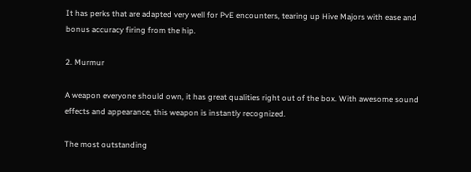It has perks that are adapted very well for PvE encounters, tearing up Hive Majors with ease and bonus accuracy firing from the hip.

2. Murmur

A weapon everyone should own, it has great qualities right out of the box. With awesome sound effects and appearance, this weapon is instantly recognized.

The most outstanding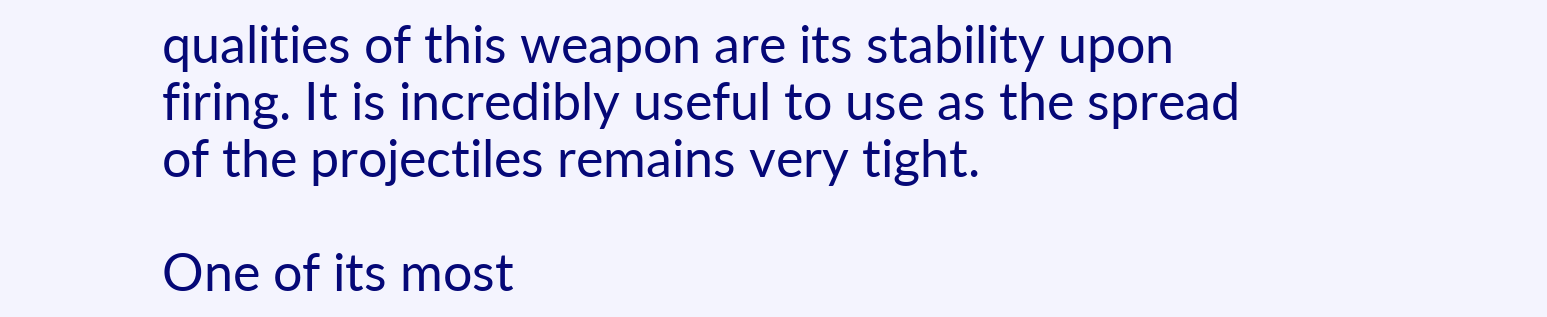qualities of this weapon are its stability upon firing. It is incredibly useful to use as the spread of the projectiles remains very tight.

One of its most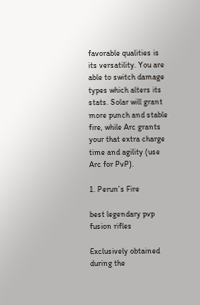favorable qualities is its versatility. You are able to switch damage types which alters its stats. Solar will grant more punch and stable fire, while Arc grants your that extra charge time and agility (use Arc for PvP).

1. Perun’s Fire

best legendary pvp fusion rifles

Exclusively obtained during the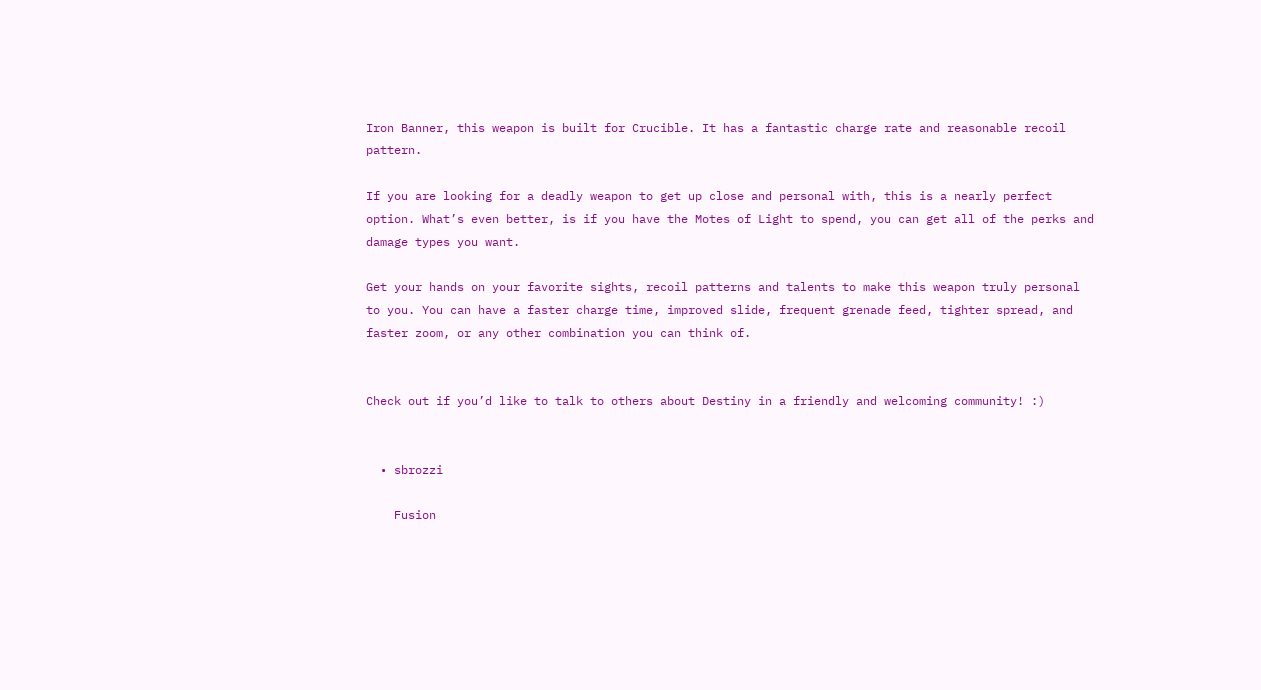Iron Banner, this weapon is built for Crucible. It has a fantastic charge rate and reasonable recoil pattern.

If you are looking for a deadly weapon to get up close and personal with, this is a nearly perfect option. What’s even better, is if you have the Motes of Light to spend, you can get all of the perks and damage types you want.

Get your hands on your favorite sights, recoil patterns and talents to make this weapon truly personal to you. You can have a faster charge time, improved slide, frequent grenade feed, tighter spread, and faster zoom, or any other combination you can think of.


Check out if you’d like to talk to others about Destiny in a friendly and welcoming community! :)


  • sbrozzi

    Fusion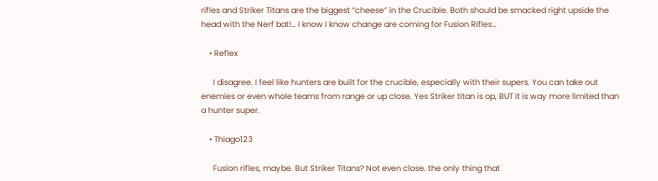rifles and Striker Titans are the biggest “cheese” in the Crucible. Both should be smacked right upside the head with the Nerf bat!… I know I know change are coming for Fusion Rifles…

    • Reflex

      I disagree. I feel like hunters are built for the crucible, especially with their supers. You can take out enemies or even whole teams from range or up close. Yes Striker titan is op, BUT it is way more limited than a hunter super.

    • Thiago123

      Fusion rifles, maybe. But Striker Titans? Not even close. the only thing that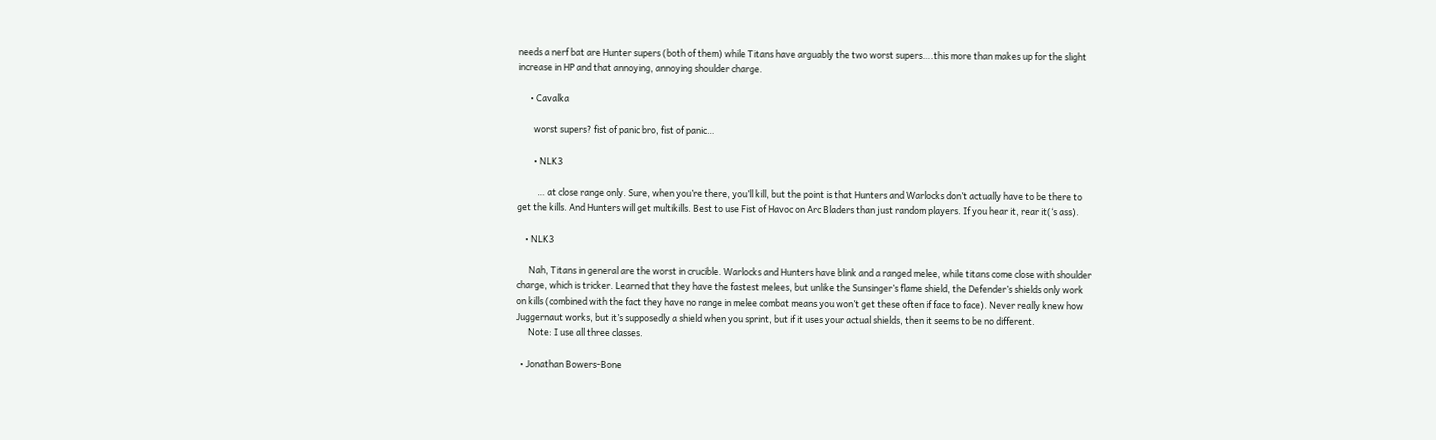needs a nerf bat are Hunter supers (both of them) while Titans have arguably the two worst supers….this more than makes up for the slight increase in HP and that annoying, annoying shoulder charge.

      • Cavalka

        worst supers? fist of panic bro, fist of panic…

        • NLK3

          … at close range only. Sure, when you’re there, you’ll kill, but the point is that Hunters and Warlocks don’t actually have to be there to get the kills. And Hunters will get multikills. Best to use Fist of Havoc on Arc Bladers than just random players. If you hear it, rear it(‘s ass).

    • NLK3

      Nah, Titans in general are the worst in crucible. Warlocks and Hunters have blink and a ranged melee, while titans come close with shoulder charge, which is tricker. Learned that they have the fastest melees, but unlike the Sunsinger’s flame shield, the Defender’s shields only work on kills (combined with the fact they have no range in melee combat means you won’t get these often if face to face). Never really knew how Juggernaut works, but it’s supposedly a shield when you sprint, but if it uses your actual shields, then it seems to be no different.
      Note: I use all three classes.

  • Jonathan Bowers-Bone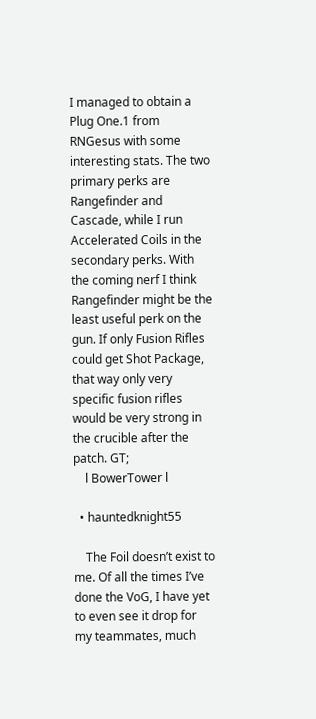I managed to obtain a Plug One.1 from RNGesus with some interesting stats. The two primary perks are Rangefinder and Cascade, while I run Accelerated Coils in the secondary perks. With the coming nerf I think Rangefinder might be the least useful perk on the gun. If only Fusion Rifles could get Shot Package, that way only very specific fusion rifles would be very strong in the crucible after the patch. GT;
    l BowerTower l

  • hauntedknight55

    The Foil doesn’t exist to me. Of all the times I’ve done the VoG, I have yet to even see it drop for my teammates, much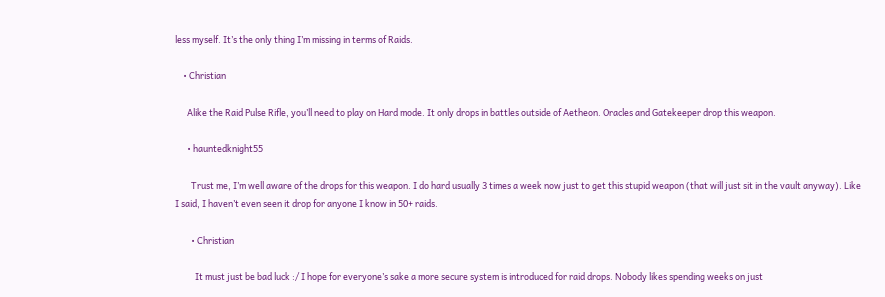less myself. It’s the only thing I’m missing in terms of Raids.

    • Christian

      Alike the Raid Pulse Rifle, you’ll need to play on Hard mode. It only drops in battles outside of Aetheon. Oracles and Gatekeeper drop this weapon.

      • hauntedknight55

        Trust me, I’m well aware of the drops for this weapon. I do hard usually 3 times a week now just to get this stupid weapon (that will just sit in the vault anyway). Like I said, I haven’t even seen it drop for anyone I know in 50+ raids.

        • Christian

          It must just be bad luck :/ I hope for everyone’s sake a more secure system is introduced for raid drops. Nobody likes spending weeks on just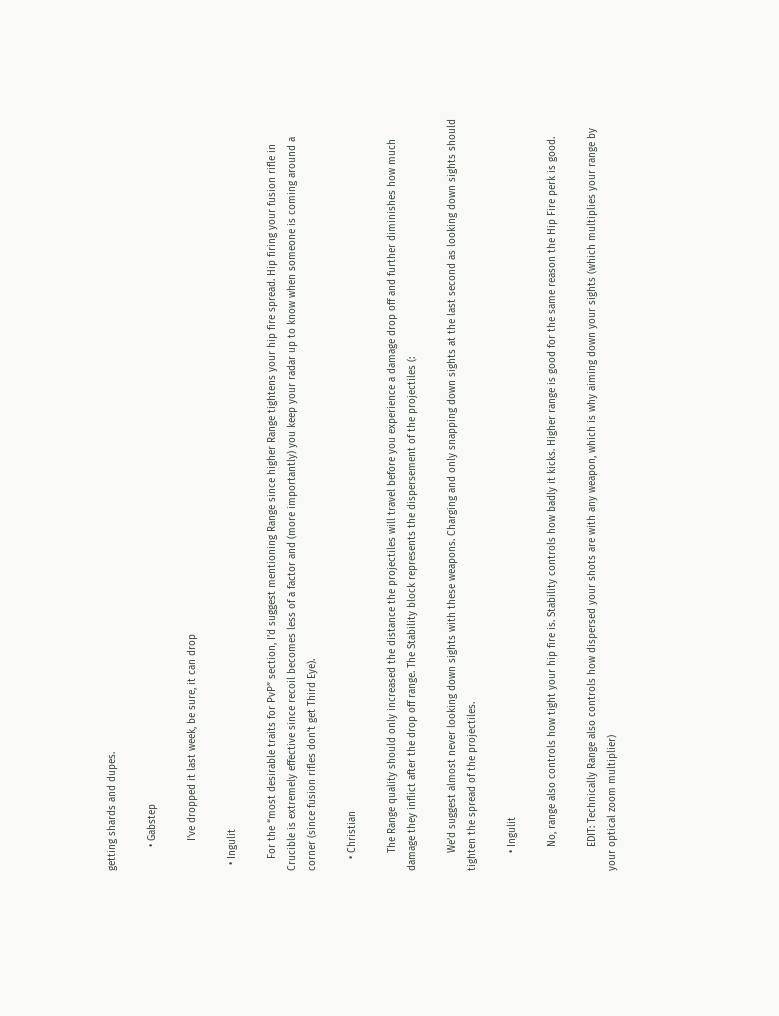getting shards and dupes.

        • Gabstep

          I’ve dropped it last week, be sure, it can drop

  • Ingulit

    For the “most desirable traits for PvP” section, I’d suggest mentioning Range since higher Range tightens your hip fire spread. Hip firing your fusion rifle in Crucible is extremely effective since recoil becomes less of a factor and (more importantly) you keep your radar up to know when someone is coming around a corner (since fusion rifles don’t get Third Eye).

    • Christian

      The Range quality should only increased the distance the projectiles will travel before you experience a damage drop off and further diminishes how much damage they inflict after the drop off range. The Stability block represents the dispersement of the projectiles (:

      We’d suggest almost never looking down sights with these weapons. Charging and only snapping down sights at the last second as looking down sights should tighten the spread of the projectiles.

      • Ingulit

        No, range also controls how tight your hip fire is. Stability controls how badly it kicks. Higher range is good for the same reason the Hip Fire perk is good.

        EDIT: Technically Range also controls how dispersed your shots are with any weapon, which is why aiming down your sights (which multiplies your range by your optical zoom multiplier)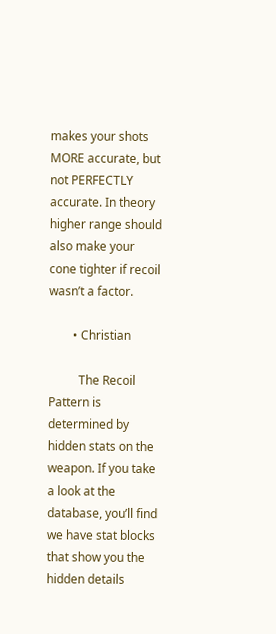makes your shots MORE accurate, but not PERFECTLY accurate. In theory higher range should also make your cone tighter if recoil wasn’t a factor.

        • Christian

          The Recoil Pattern is determined by hidden stats on the weapon. If you take a look at the database, you’ll find we have stat blocks that show you the hidden details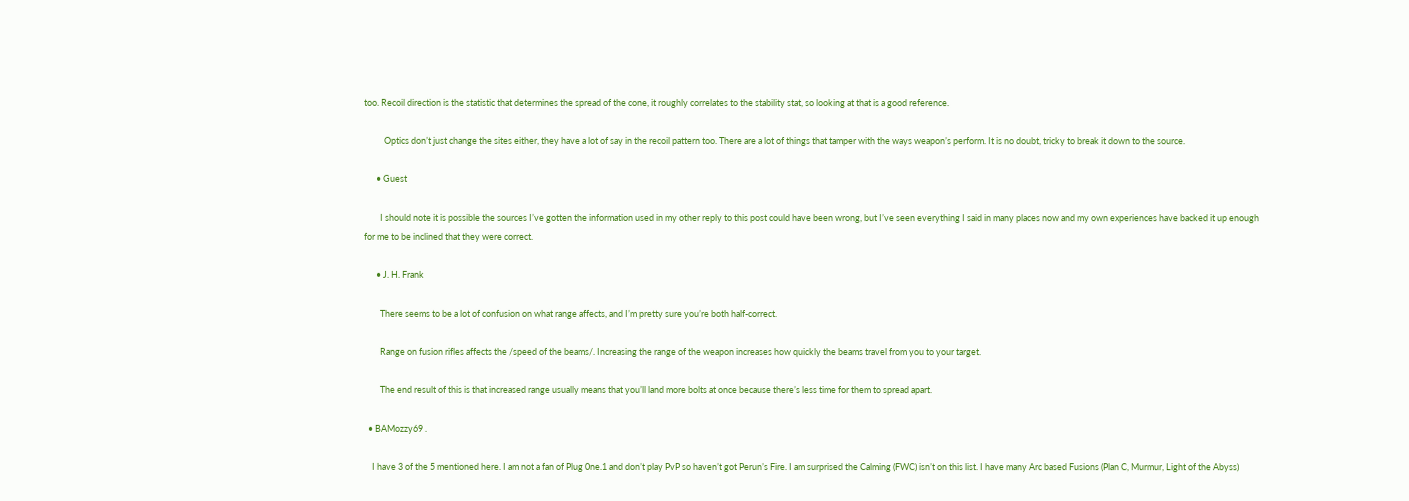too. Recoil direction is the statistic that determines the spread of the cone, it roughly correlates to the stability stat, so looking at that is a good reference.

          Optics don’t just change the sites either, they have a lot of say in the recoil pattern too. There are a lot of things that tamper with the ways weapon’s perform. It is no doubt, tricky to break it down to the source.

      • Guest

        I should note it is possible the sources I’ve gotten the information used in my other reply to this post could have been wrong, but I’ve seen everything I said in many places now and my own experiences have backed it up enough for me to be inclined that they were correct.

      • J. H. Frank

        There seems to be a lot of confusion on what range affects, and I’m pretty sure you’re both half-correct.

        Range on fusion rifles affects the /speed of the beams/. Increasing the range of the weapon increases how quickly the beams travel from you to your target.

        The end result of this is that increased range usually means that you’ll land more bolts at once because there’s less time for them to spread apart.

  • BAMozzy69 .

    I have 3 of the 5 mentioned here. I am not a fan of Plug 0ne.1 and don’t play PvP so haven’t got Perun’s Fire. I am surprised the Calming (FWC) isn’t on this list. I have many Arc based Fusions (Plan C, Murmur, Light of the Abyss)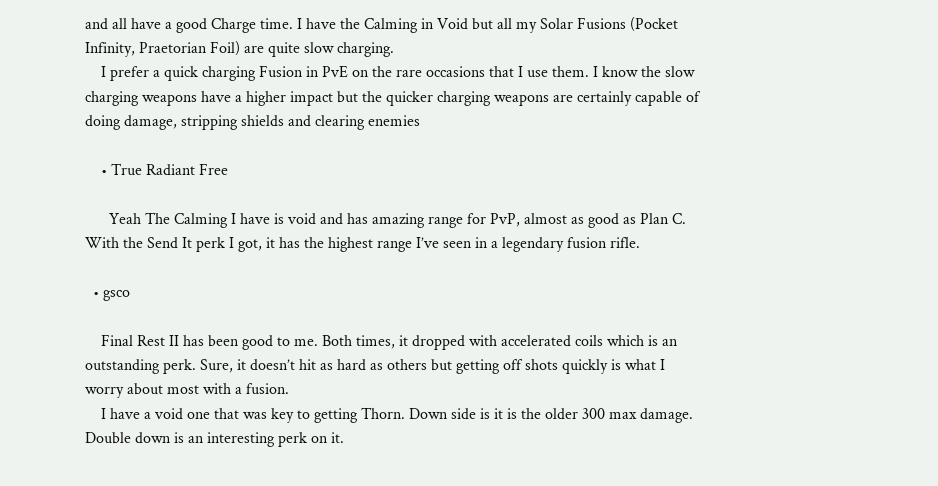and all have a good Charge time. I have the Calming in Void but all my Solar Fusions (Pocket Infinity, Praetorian Foil) are quite slow charging.
    I prefer a quick charging Fusion in PvE on the rare occasions that I use them. I know the slow charging weapons have a higher impact but the quicker charging weapons are certainly capable of doing damage, stripping shields and clearing enemies

    • True Radiant Free

      Yeah The Calming I have is void and has amazing range for PvP, almost as good as Plan C. With the Send It perk I got, it has the highest range I’ve seen in a legendary fusion rifle.

  • gsco

    Final Rest II has been good to me. Both times, it dropped with accelerated coils which is an outstanding perk. Sure, it doesn’t hit as hard as others but getting off shots quickly is what I worry about most with a fusion.
    I have a void one that was key to getting Thorn. Down side is it is the older 300 max damage. Double down is an interesting perk on it.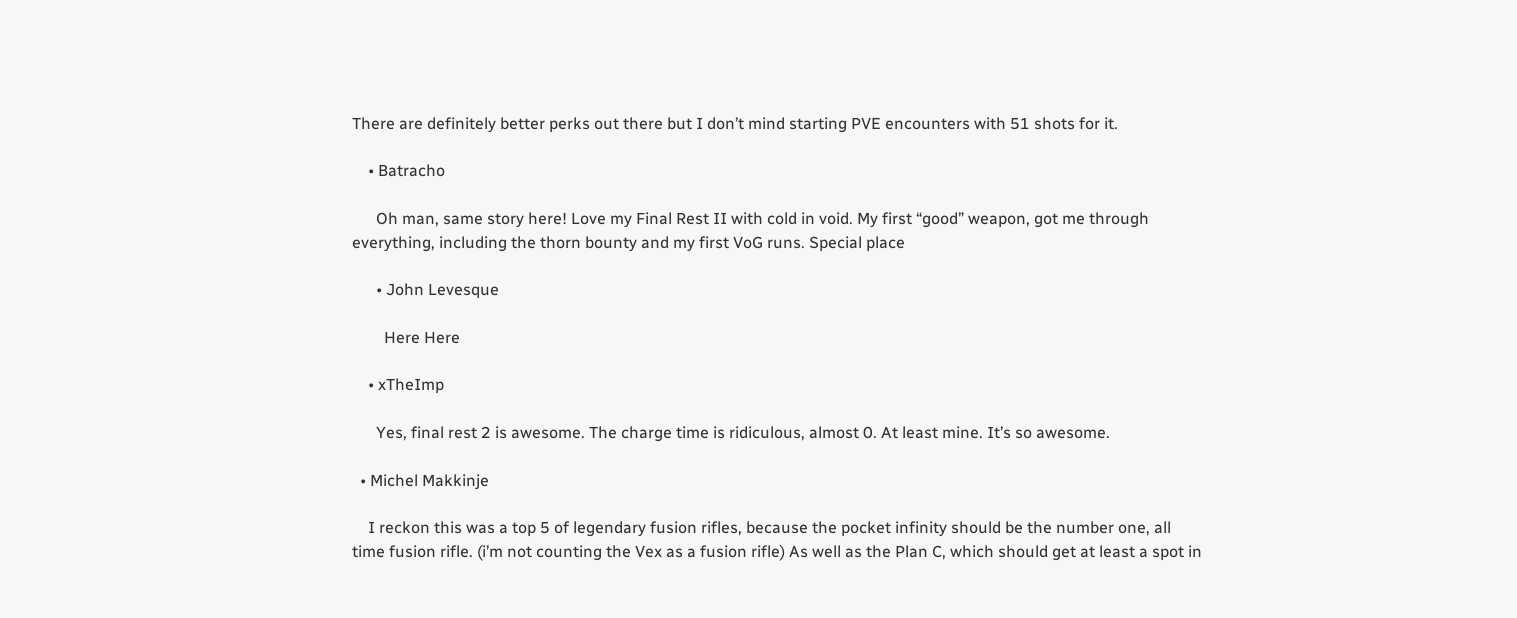There are definitely better perks out there but I don’t mind starting PVE encounters with 51 shots for it.

    • Batracho

      Oh man, same story here! Love my Final Rest II with cold in void. My first “good” weapon, got me through everything, including the thorn bounty and my first VoG runs. Special place

      • John Levesque

        Here Here

    • xTheImp

      Yes, final rest 2 is awesome. The charge time is ridiculous, almost 0. At least mine. It’s so awesome.

  • Michel Makkinje

    I reckon this was a top 5 of legendary fusion rifles, because the pocket infinity should be the number one, all time fusion rifle. (i’m not counting the Vex as a fusion rifle) As well as the Plan C, which should get at least a spot in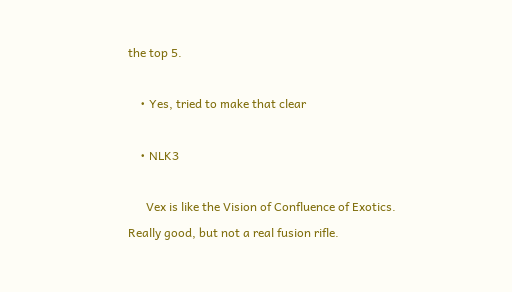the top 5.

    • Yes, tried to make that clear

    • NLK3

      Vex is like the Vision of Confluence of Exotics. Really good, but not a real fusion rifle.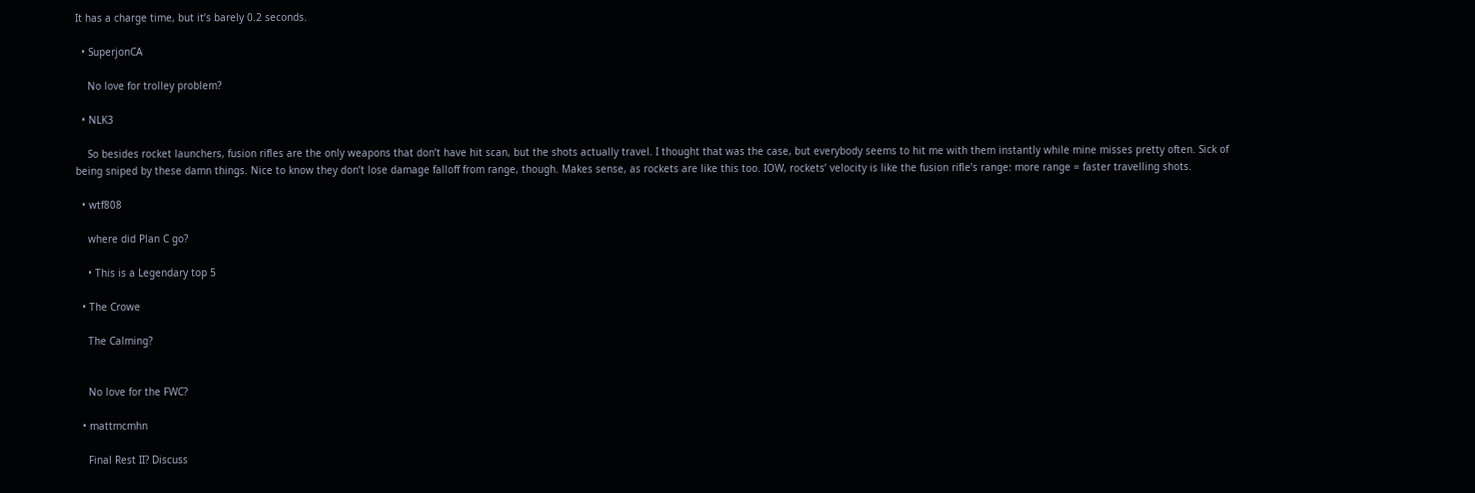It has a charge time, but it’s barely 0.2 seconds.

  • SuperjonCA

    No love for trolley problem?

  • NLK3

    So besides rocket launchers, fusion rifles are the only weapons that don’t have hit scan, but the shots actually travel. I thought that was the case, but everybody seems to hit me with them instantly while mine misses pretty often. Sick of being sniped by these damn things. Nice to know they don’t lose damage falloff from range, though. Makes sense, as rockets are like this too. IOW, rockets’ velocity is like the fusion rifle’s range: more range = faster travelling shots.

  • wtf808

    where did Plan C go?

    • This is a Legendary top 5

  • The Crowe

    The Calming?


    No love for the FWC?

  • mattmcmhn

    Final Rest II? Discuss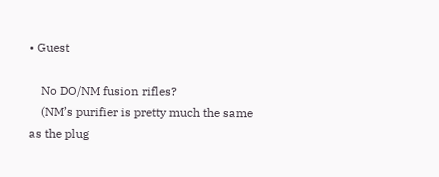• Guest

    No DO/NM fusion rifles?
    (NM’s purifier is pretty much the same as the plug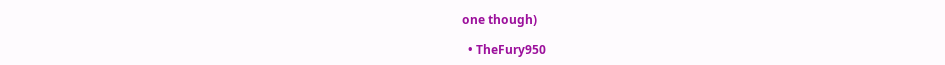one though)

  • TheFury950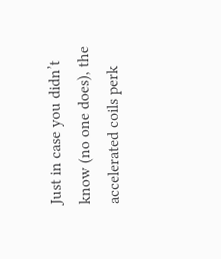Just in case you didn’t know (no one does), the accelerated coils perk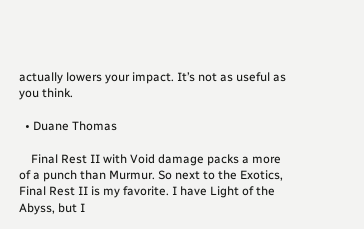actually lowers your impact. It’s not as useful as you think.

  • Duane Thomas

    Final Rest II with Void damage packs a more of a punch than Murmur. So next to the Exotics, Final Rest II is my favorite. I have Light of the Abyss, but I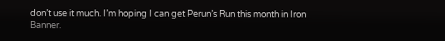don’t use it much. I’m hoping I can get Perun’s Run this month in Iron Banner.